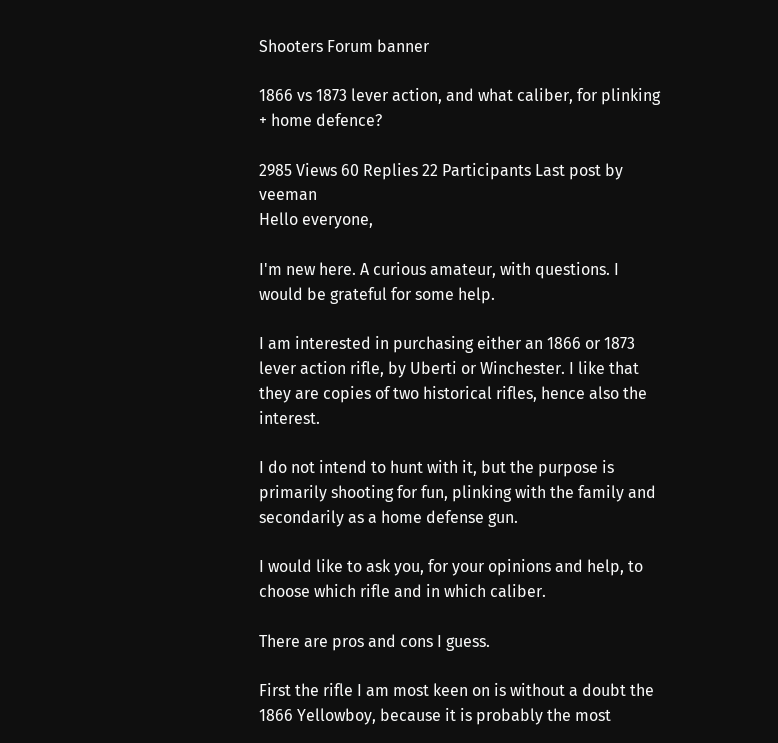Shooters Forum banner

1866 vs 1873 lever action, and what caliber, for plinking + home defence?

2985 Views 60 Replies 22 Participants Last post by  veeman
Hello everyone,

I'm new here. A curious amateur, with questions. I would be grateful for some help.

I am interested in purchasing either an 1866 or 1873 lever action rifle, by Uberti or Winchester. I like that they are copies of two historical rifles, hence also the interest.

I do not intend to hunt with it, but the purpose is primarily shooting for fun, plinking with the family and secondarily as a home defense gun.

I would like to ask you, for your opinions and help, to choose which rifle and in which caliber.

There are pros and cons I guess.

First the rifle I am most keen on is without a doubt the 1866 Yellowboy, because it is probably the most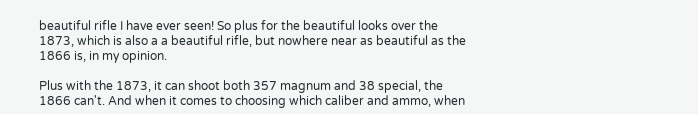beautiful rifle I have ever seen! So plus for the beautiful looks over the 1873, which is also a a beautiful rifle, but nowhere near as beautiful as the 1866 is, in my opinion.

Plus with the 1873, it can shoot both 357 magnum and 38 special, the 1866 can't. And when it comes to choosing which caliber and ammo, when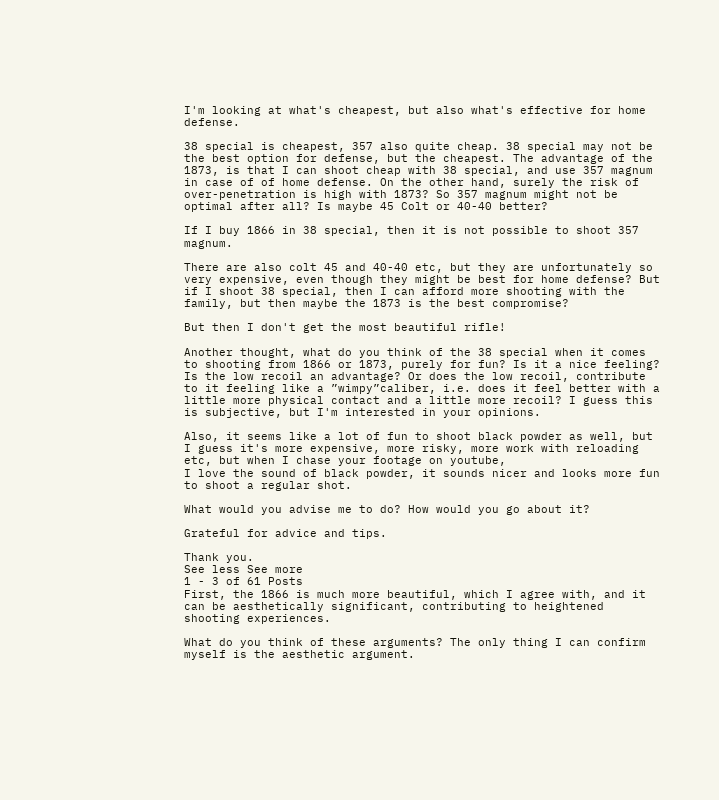I'm looking at what's cheapest, but also what's effective for home defense.

38 special is cheapest, 357 also quite cheap. 38 special may not be the best option for defense, but the cheapest. The advantage of the 1873, is that I can shoot cheap with 38 special, and use 357 magnum in case of of home defense. On the other hand, surely the risk of over-penetration is high with 1873? So 357 magnum might not be optimal after all? Is maybe 45 Colt or 40-40 better?

If I buy 1866 in 38 special, then it is not possible to shoot 357 magnum.

There are also colt 45 and 40-40 etc, but they are unfortunately so very expensive, even though they might be best for home defense? But if I shoot 38 special, then I can afford more shooting with the family, but then maybe the 1873 is the best compromise?

But then I don't get the most beautiful rifle!

Another thought, what do you think of the 38 special when it comes to shooting from 1866 or 1873, purely for fun? Is it a nice feeling? Is the low recoil an advantage? Or does the low recoil, contribute to it feeling like a ”wimpy”caliber, i.e. does it feel better with a little more physical contact and a little more recoil? I guess this is subjective, but I'm interested in your opinions.

Also, it seems like a lot of fun to shoot black powder as well, but I guess it's more expensive, more risky, more work with reloading etc, but when I chase your footage on youtube,
I love the sound of black powder, it sounds nicer and looks more fun to shoot a regular shot.

What would you advise me to do? How would you go about it?

Grateful for advice and tips.

Thank you.
See less See more
1 - 3 of 61 Posts
First, the 1866 is much more beautiful, which I agree with, and it can be aesthetically significant, contributing to heightened shooting experiences.

What do you think of these arguments? The only thing I can confirm myself is the aesthetic argument.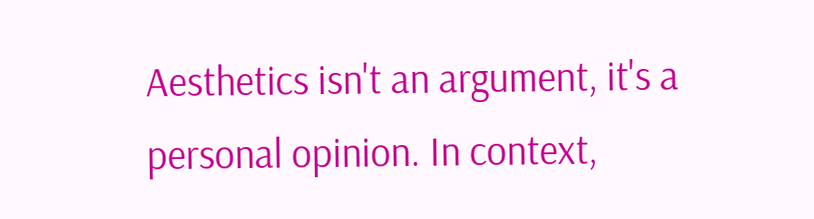Aesthetics isn't an argument, it's a personal opinion. In context,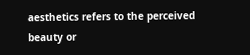aesthetics refers to the perceived beauty or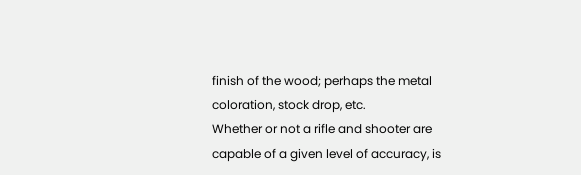finish of the wood; perhaps the metal coloration, stock drop, etc.
Whether or not a rifle and shooter are capable of a given level of accuracy, is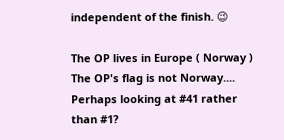independent of the finish. 😉

The OP lives in Europe ( Norway )
The OP's flag is not Norway....
Perhaps looking at #41 rather than #1?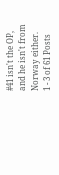#41 isn't the OP, and he isn't from Norway either.
1 - 3 of 61 Posts